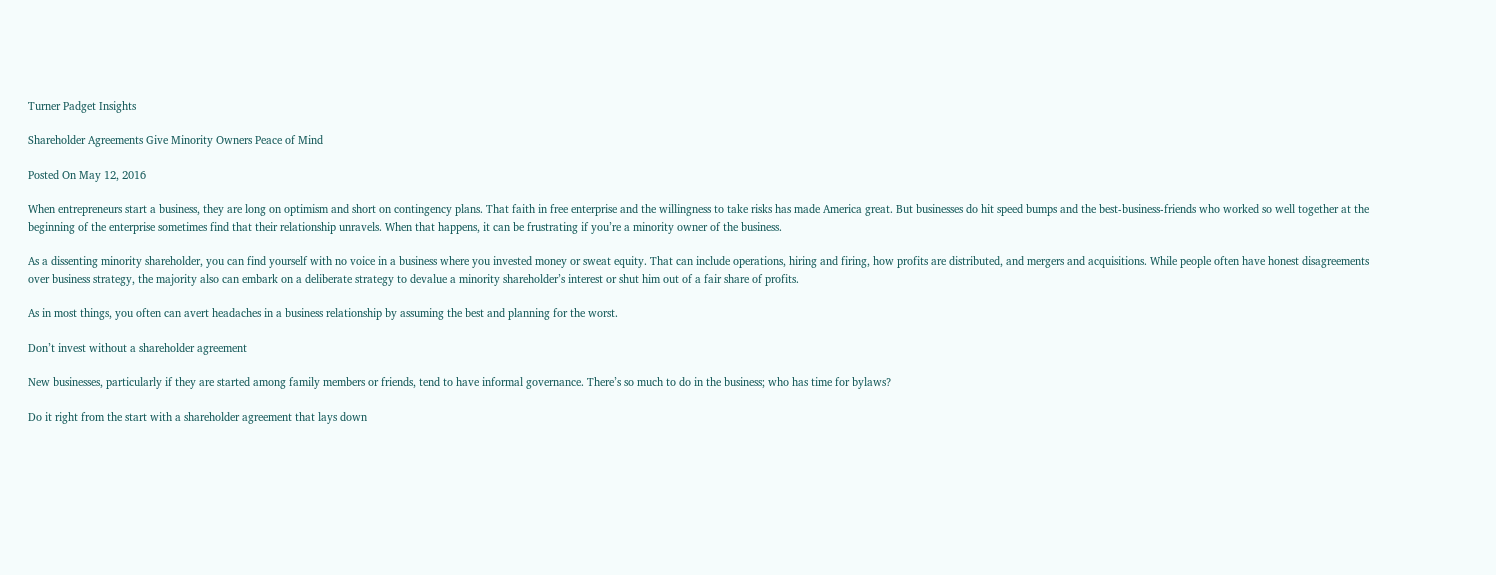Turner Padget Insights

Shareholder Agreements Give Minority Owners Peace of Mind

Posted On May 12, 2016

When entrepreneurs start a business, they are long on optimism and short on contingency plans. That faith in free enterprise and the willingness to take risks has made America great. But businesses do hit speed bumps and the best-business-friends who worked so well together at the beginning of the enterprise sometimes find that their relationship unravels. When that happens, it can be frustrating if you’re a minority owner of the business.

As a dissenting minority shareholder, you can find yourself with no voice in a business where you invested money or sweat equity. That can include operations, hiring and firing, how profits are distributed, and mergers and acquisitions. While people often have honest disagreements over business strategy, the majority also can embark on a deliberate strategy to devalue a minority shareholder’s interest or shut him out of a fair share of profits.

As in most things, you often can avert headaches in a business relationship by assuming the best and planning for the worst.

Don’t invest without a shareholder agreement

New businesses, particularly if they are started among family members or friends, tend to have informal governance. There’s so much to do in the business; who has time for bylaws?

Do it right from the start with a shareholder agreement that lays down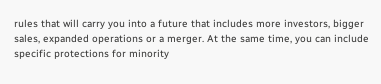rules that will carry you into a future that includes more investors, bigger sales, expanded operations or a merger. At the same time, you can include specific protections for minority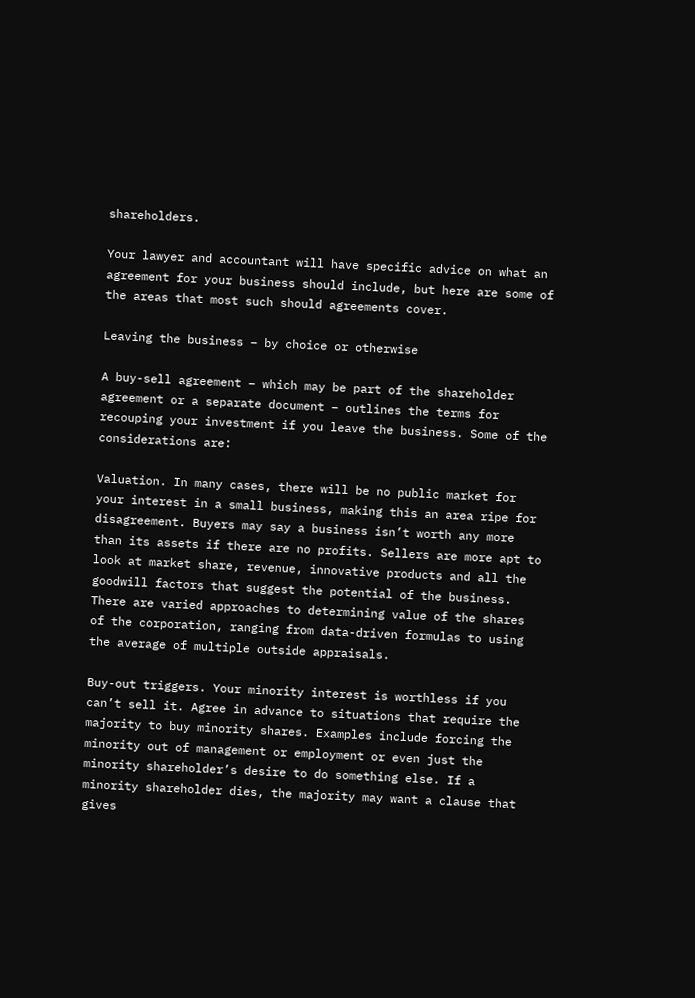shareholders.

Your lawyer and accountant will have specific advice on what an agreement for your business should include, but here are some of the areas that most such should agreements cover.

Leaving the business – by choice or otherwise

A buy-sell agreement – which may be part of the shareholder agreement or a separate document – outlines the terms for recouping your investment if you leave the business. Some of the considerations are:

Valuation. In many cases, there will be no public market for your interest in a small business, making this an area ripe for disagreement. Buyers may say a business isn’t worth any more than its assets if there are no profits. Sellers are more apt to look at market share, revenue, innovative products and all the goodwill factors that suggest the potential of the business. There are varied approaches to determining value of the shares of the corporation, ranging from data-driven formulas to using the average of multiple outside appraisals.

Buy-out triggers. Your minority interest is worthless if you can’t sell it. Agree in advance to situations that require the majority to buy minority shares. Examples include forcing the minority out of management or employment or even just the minority shareholder’s desire to do something else. If a minority shareholder dies, the majority may want a clause that gives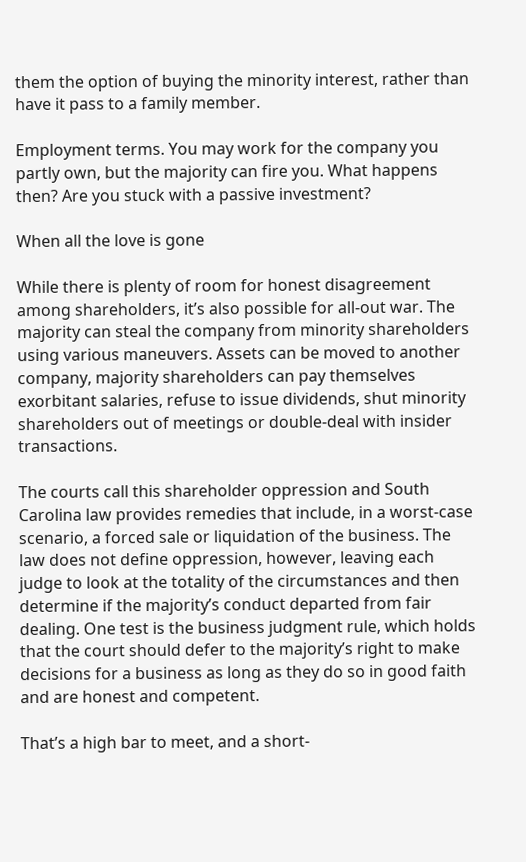them the option of buying the minority interest, rather than have it pass to a family member.

Employment terms. You may work for the company you partly own, but the majority can fire you. What happens then? Are you stuck with a passive investment?

When all the love is gone

While there is plenty of room for honest disagreement among shareholders, it’s also possible for all-out war. The majority can steal the company from minority shareholders using various maneuvers. Assets can be moved to another company, majority shareholders can pay themselves exorbitant salaries, refuse to issue dividends, shut minority shareholders out of meetings or double-deal with insider transactions.

The courts call this shareholder oppression and South Carolina law provides remedies that include, in a worst-case scenario, a forced sale or liquidation of the business. The law does not define oppression, however, leaving each judge to look at the totality of the circumstances and then determine if the majority’s conduct departed from fair dealing. One test is the business judgment rule, which holds that the court should defer to the majority’s right to make decisions for a business as long as they do so in good faith and are honest and competent.

That’s a high bar to meet, and a short-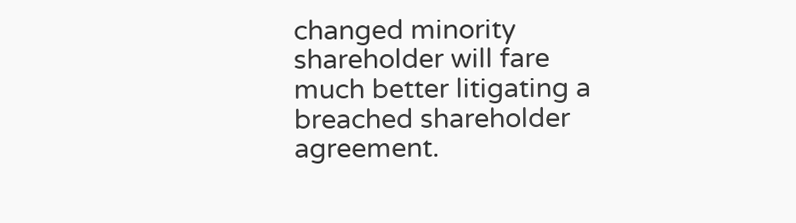changed minority shareholder will fare much better litigating a breached shareholder agreement.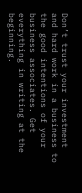Don’t trust your investment and hard work in a business to the good intentions of your business associates. Get everything in writing at the beginning.